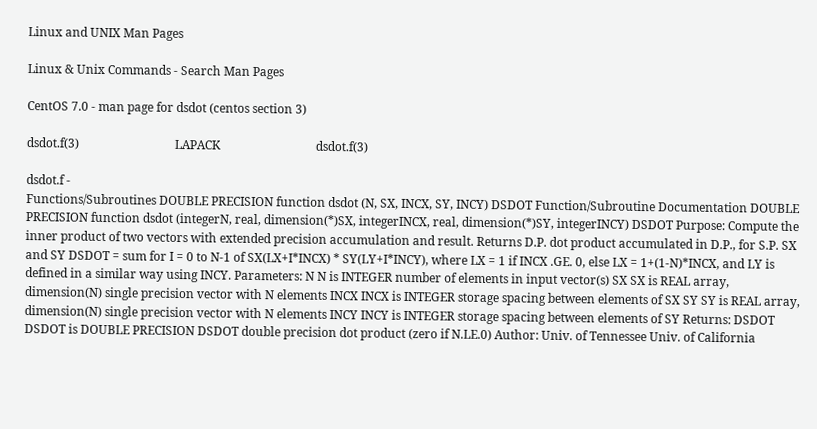Linux and UNIX Man Pages

Linux & Unix Commands - Search Man Pages

CentOS 7.0 - man page for dsdot (centos section 3)

dsdot.f(3)                                LAPACK                                dsdot.f(3)

dsdot.f -
Functions/Subroutines DOUBLE PRECISION function dsdot (N, SX, INCX, SY, INCY) DSDOT Function/Subroutine Documentation DOUBLE PRECISION function dsdot (integerN, real, dimension(*)SX, integerINCX, real, dimension(*)SY, integerINCY) DSDOT Purpose: Compute the inner product of two vectors with extended precision accumulation and result. Returns D.P. dot product accumulated in D.P., for S.P. SX and SY DSDOT = sum for I = 0 to N-1 of SX(LX+I*INCX) * SY(LY+I*INCY), where LX = 1 if INCX .GE. 0, else LX = 1+(1-N)*INCX, and LY is defined in a similar way using INCY. Parameters: N N is INTEGER number of elements in input vector(s) SX SX is REAL array, dimension(N) single precision vector with N elements INCX INCX is INTEGER storage spacing between elements of SX SY SY is REAL array, dimension(N) single precision vector with N elements INCY INCY is INTEGER storage spacing between elements of SY Returns: DSDOT DSDOT is DOUBLE PRECISION DSDOT double precision dot product (zero if N.LE.0) Author: Univ. of Tennessee Univ. of California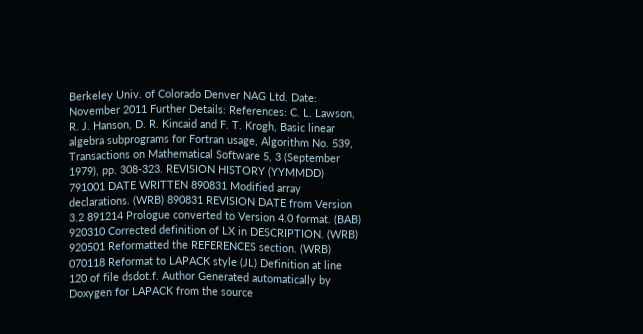Berkeley Univ. of Colorado Denver NAG Ltd. Date: November 2011 Further Details: References: C. L. Lawson, R. J. Hanson, D. R. Kincaid and F. T. Krogh, Basic linear algebra subprograms for Fortran usage, Algorithm No. 539, Transactions on Mathematical Software 5, 3 (September 1979), pp. 308-323. REVISION HISTORY (YYMMDD) 791001 DATE WRITTEN 890831 Modified array declarations. (WRB) 890831 REVISION DATE from Version 3.2 891214 Prologue converted to Version 4.0 format. (BAB) 920310 Corrected definition of LX in DESCRIPTION. (WRB) 920501 Reformatted the REFERENCES section. (WRB) 070118 Reformat to LAPACK style (JL) Definition at line 120 of file dsdot.f. Author Generated automatically by Doxygen for LAPACK from the source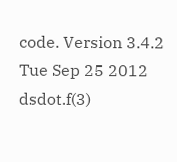code. Version 3.4.2 Tue Sep 25 2012 dsdot.f(3)